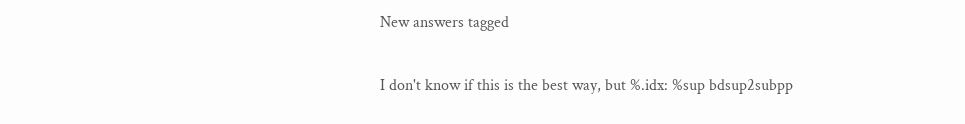New answers tagged


I don't know if this is the best way, but %.idx: %sup bdsup2subpp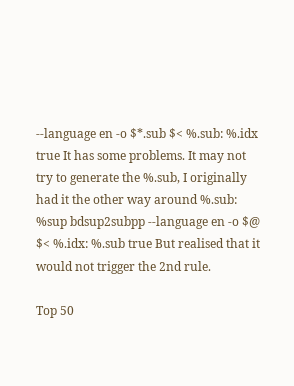--language en -o $*.sub $< %.sub: %.idx true It has some problems. It may not try to generate the %.sub, I originally had it the other way around %.sub: %sup bdsup2subpp --language en -o $@ $< %.idx: %.sub true But realised that it would not trigger the 2nd rule.

Top 50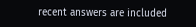recent answers are included